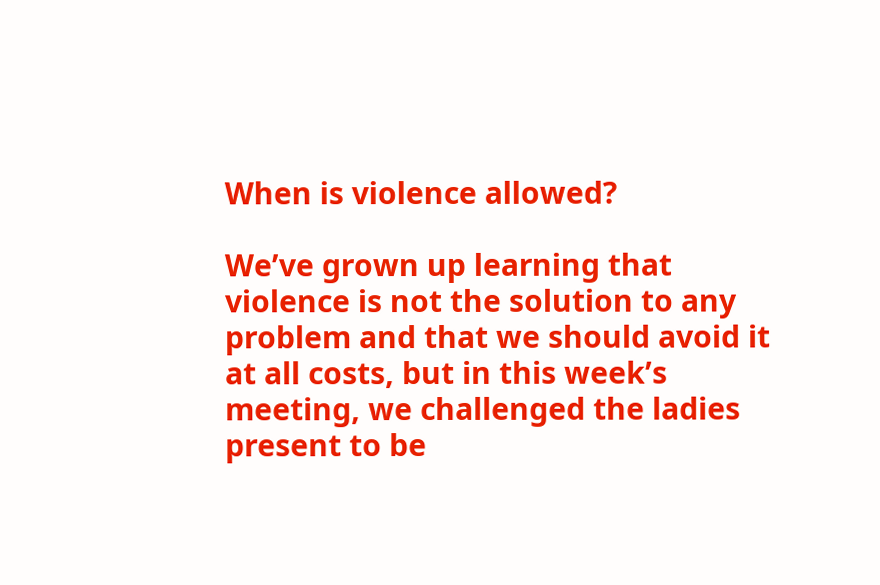When is violence allowed?

We’ve grown up learning that violence is not the solution to any problem and that we should avoid it at all costs, but in this week’s meeting, we challenged the ladies present to be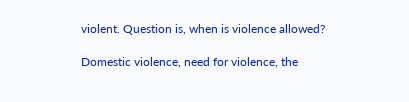violent. Question is, when is violence allowed?

Domestic violence, need for violence, the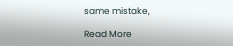same mistake,

Read More